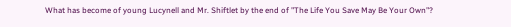What has become of young Lucynell and Mr. Shiftlet by the end of "The Life You Save May Be Your Own"?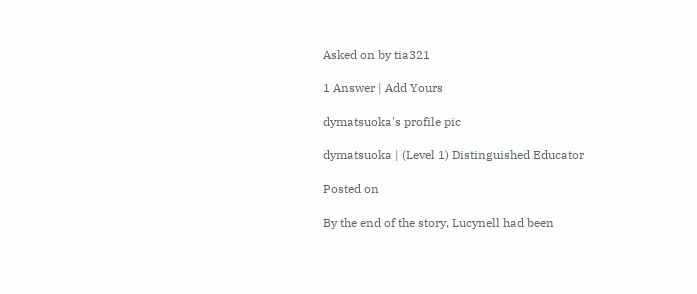Asked on by tia321

1 Answer | Add Yours

dymatsuoka's profile pic

dymatsuoka | (Level 1) Distinguished Educator

Posted on

By the end of the story, Lucynell had been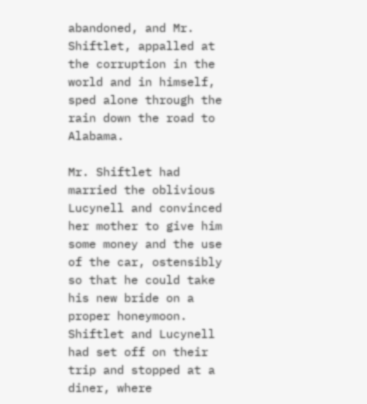abandoned, and Mr. Shiftlet, appalled at the corruption in the world and in himself, sped alone through the rain down the road to Alabama.

Mr. Shiftlet had married the oblivious Lucynell and convinced her mother to give him some money and the use of the car, ostensibly so that he could take his new bride on a proper honeymoon.  Shiftlet and Lucynell had set off on their trip and stopped at a diner, where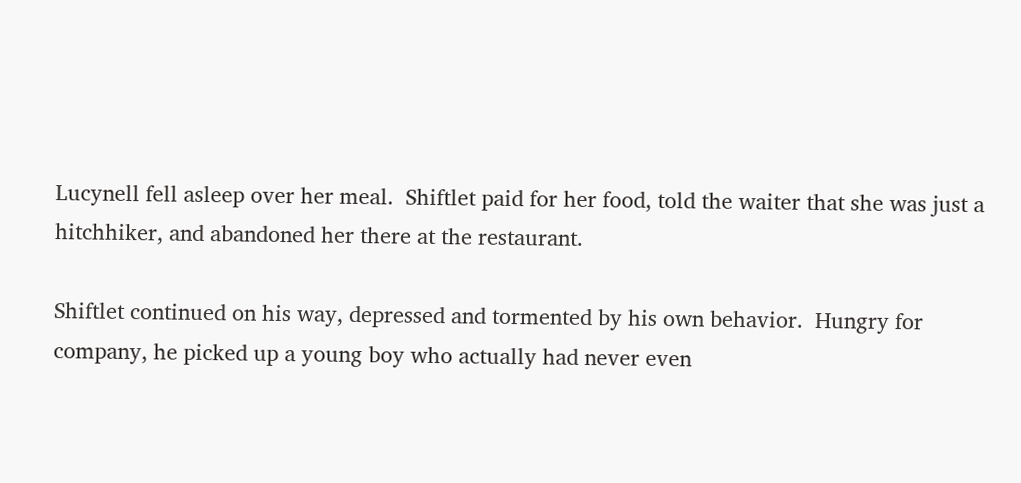Lucynell fell asleep over her meal.  Shiftlet paid for her food, told the waiter that she was just a hitchhiker, and abandoned her there at the restaurant.

Shiftlet continued on his way, depressed and tormented by his own behavior.  Hungry for company, he picked up a young boy who actually had never even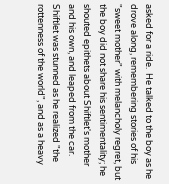asked for a ride.  He talked to the boy as he drove along, remembering stories of his "sweet mother" with melancholy regret, but the boy did not share his sentimentality; he shouted epithets about Shiftlet's mother and his own, and leaped from the car.  Shiftlet was stunned as he realized "the rottenness of the world", and as a heavy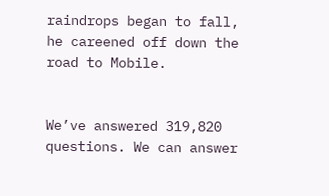raindrops began to fall, he careened off down the road to Mobile.


We’ve answered 319,820 questions. We can answer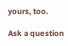yours, too.

Ask a question